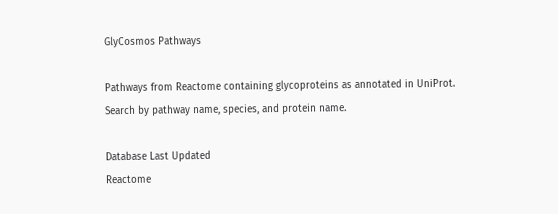GlyCosmos Pathways

Pathways from Reactome containing glycoproteins as annotated in UniProt. Search by pathway name, species, and protein name.

Database Last Updated
Reactome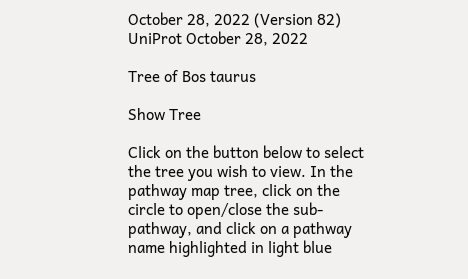October 28, 2022 (Version 82)
UniProt October 28, 2022

Tree of Bos taurus

Show Tree

Click on the button below to select the tree you wish to view. In the pathway map tree, click on the circle to open/close the sub-pathway, and click on a pathway name highlighted in light blue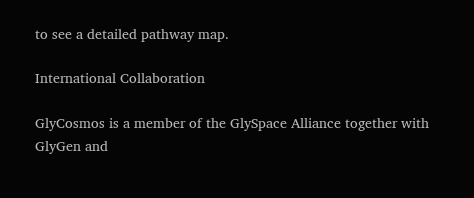to see a detailed pathway map.

International Collaboration

GlyCosmos is a member of the GlySpace Alliance together with GlyGen and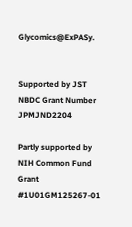Glycomics@ExPASy.


Supported by JST NBDC Grant Number JPMJND2204

Partly supported by NIH Common Fund Grant #1U01GM125267-01